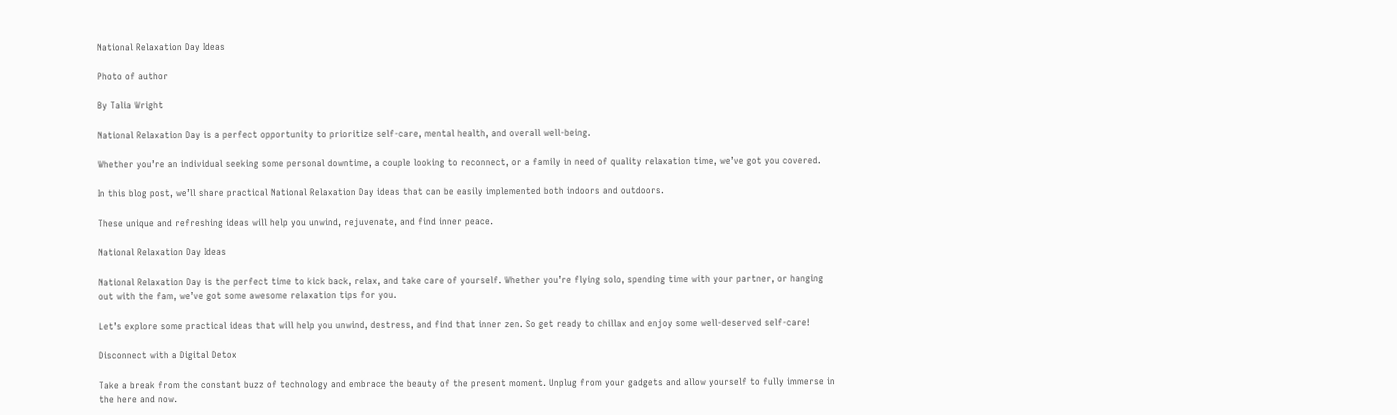National Relaxation Day Ideas

Photo of author

By Talia Wright

National Relaxation Day is a perfect opportunity to prioritize self-care, mental health, and overall well-being.

Whether you’re an individual seeking some personal downtime, a couple looking to reconnect, or a family in need of quality relaxation time, we’ve got you covered.

In this blog post, we’ll share practical National Relaxation Day ideas that can be easily implemented both indoors and outdoors.

These unique and refreshing ideas will help you unwind, rejuvenate, and find inner peace.

National Relaxation Day Ideas

National Relaxation Day is the perfect time to kick back, relax, and take care of yourself. Whether you’re flying solo, spending time with your partner, or hanging out with the fam, we’ve got some awesome relaxation tips for you.

Let’s explore some practical ideas that will help you unwind, destress, and find that inner zen. So get ready to chillax and enjoy some well-deserved self-care!

Disconnect with a Digital Detox

Take a break from the constant buzz of technology and embrace the beauty of the present moment. Unplug from your gadgets and allow yourself to fully immerse in the here and now.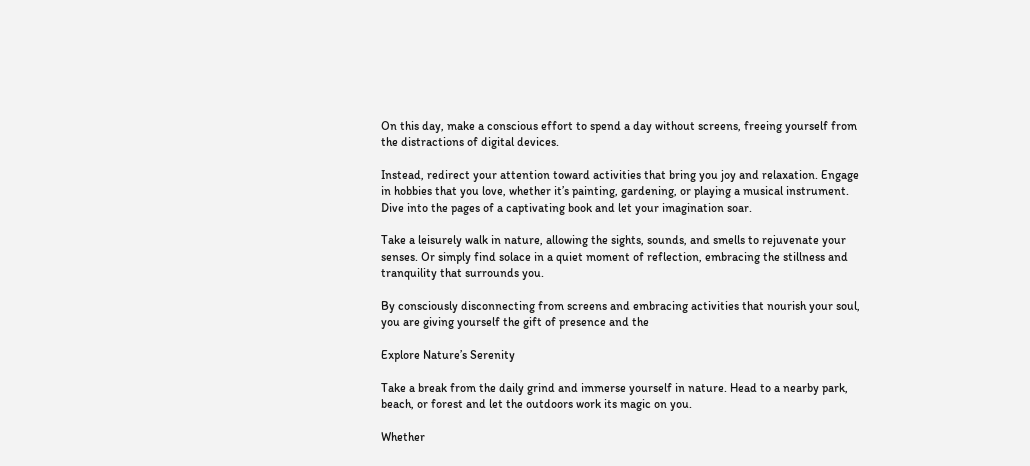On this day, make a conscious effort to spend a day without screens, freeing yourself from the distractions of digital devices.

Instead, redirect your attention toward activities that bring you joy and relaxation. Engage in hobbies that you love, whether it’s painting, gardening, or playing a musical instrument. Dive into the pages of a captivating book and let your imagination soar.

Take a leisurely walk in nature, allowing the sights, sounds, and smells to rejuvenate your senses. Or simply find solace in a quiet moment of reflection, embracing the stillness and tranquility that surrounds you.

By consciously disconnecting from screens and embracing activities that nourish your soul, you are giving yourself the gift of presence and the

Explore Nature’s Serenity

Take a break from the daily grind and immerse yourself in nature. Head to a nearby park, beach, or forest and let the outdoors work its magic on you.

Whether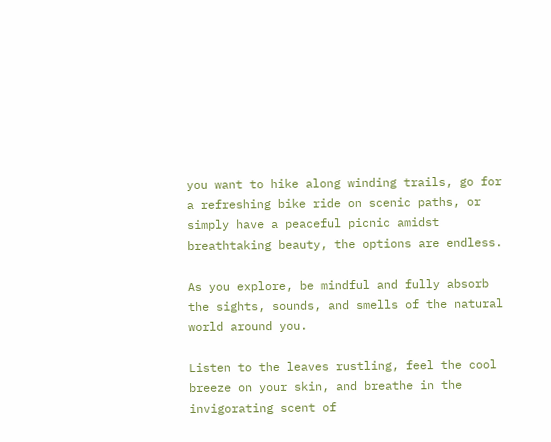you want to hike along winding trails, go for a refreshing bike ride on scenic paths, or simply have a peaceful picnic amidst breathtaking beauty, the options are endless.

As you explore, be mindful and fully absorb the sights, sounds, and smells of the natural world around you.

Listen to the leaves rustling, feel the cool breeze on your skin, and breathe in the invigorating scent of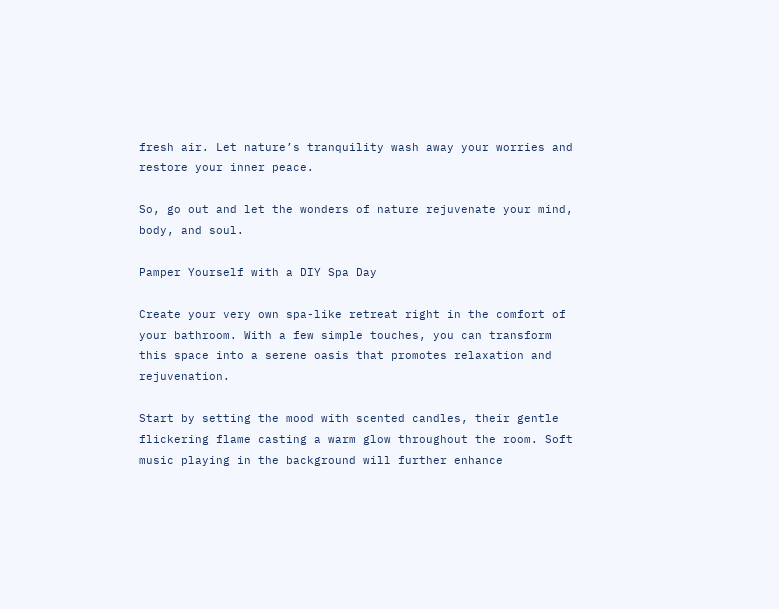fresh air. Let nature’s tranquility wash away your worries and restore your inner peace.

So, go out and let the wonders of nature rejuvenate your mind, body, and soul.

Pamper Yourself with a DIY Spa Day

Create your very own spa-like retreat right in the comfort of your bathroom. With a few simple touches, you can transform this space into a serene oasis that promotes relaxation and rejuvenation.

Start by setting the mood with scented candles, their gentle flickering flame casting a warm glow throughout the room. Soft music playing in the background will further enhance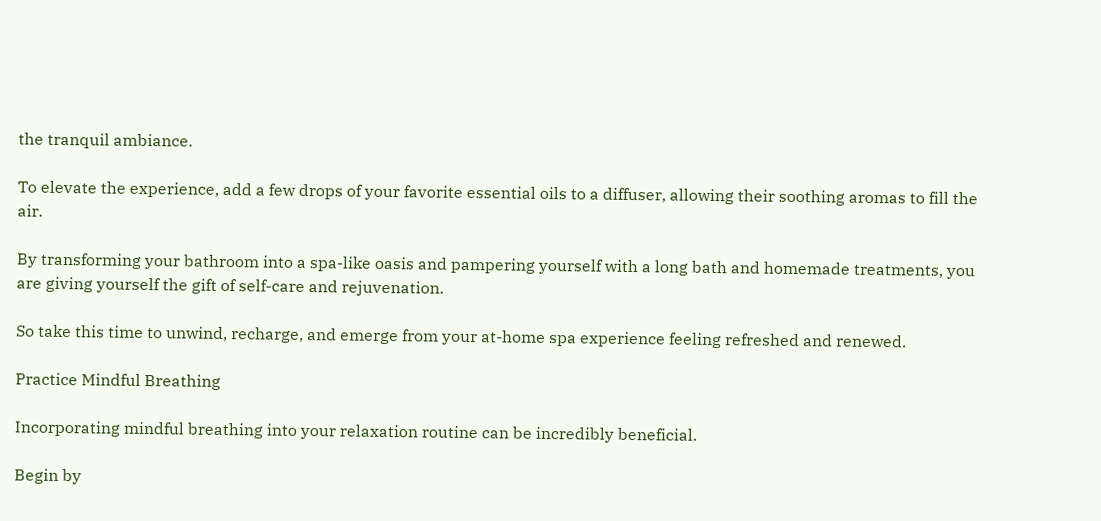the tranquil ambiance.

To elevate the experience, add a few drops of your favorite essential oils to a diffuser, allowing their soothing aromas to fill the air.

By transforming your bathroom into a spa-like oasis and pampering yourself with a long bath and homemade treatments, you are giving yourself the gift of self-care and rejuvenation.

So take this time to unwind, recharge, and emerge from your at-home spa experience feeling refreshed and renewed.

Practice Mindful Breathing

Incorporating mindful breathing into your relaxation routine can be incredibly beneficial.

Begin by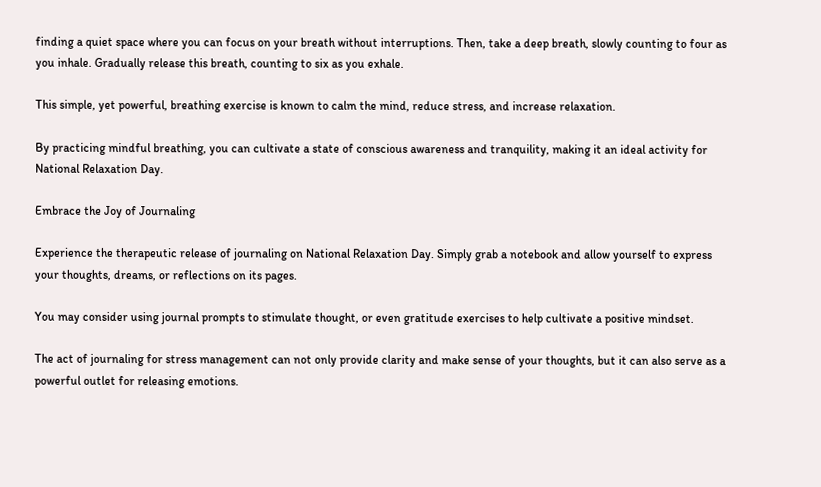finding a quiet space where you can focus on your breath without interruptions. Then, take a deep breath, slowly counting to four as you inhale. Gradually release this breath, counting to six as you exhale.

This simple, yet powerful, breathing exercise is known to calm the mind, reduce stress, and increase relaxation.

By practicing mindful breathing, you can cultivate a state of conscious awareness and tranquility, making it an ideal activity for National Relaxation Day.

Embrace the Joy of Journaling

Experience the therapeutic release of journaling on National Relaxation Day. Simply grab a notebook and allow yourself to express your thoughts, dreams, or reflections on its pages.

You may consider using journal prompts to stimulate thought, or even gratitude exercises to help cultivate a positive mindset.

The act of journaling for stress management can not only provide clarity and make sense of your thoughts, but it can also serve as a powerful outlet for releasing emotions.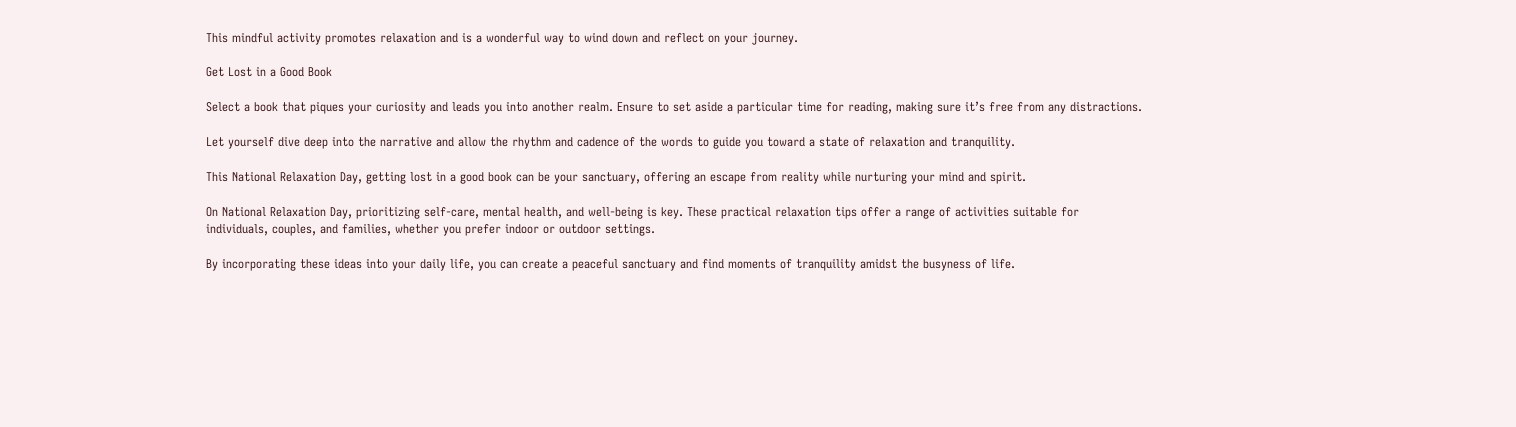This mindful activity promotes relaxation and is a wonderful way to wind down and reflect on your journey.

Get Lost in a Good Book

Select a book that piques your curiosity and leads you into another realm. Ensure to set aside a particular time for reading, making sure it’s free from any distractions.

Let yourself dive deep into the narrative and allow the rhythm and cadence of the words to guide you toward a state of relaxation and tranquility.

This National Relaxation Day, getting lost in a good book can be your sanctuary, offering an escape from reality while nurturing your mind and spirit.

On National Relaxation Day, prioritizing self-care, mental health, and well-being is key. These practical relaxation tips offer a range of activities suitable for individuals, couples, and families, whether you prefer indoor or outdoor settings.

By incorporating these ideas into your daily life, you can create a peaceful sanctuary and find moments of tranquility amidst the busyness of life.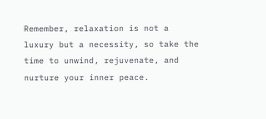Remember, relaxation is not a luxury but a necessity, so take the time to unwind, rejuvenate, and nurture your inner peace.